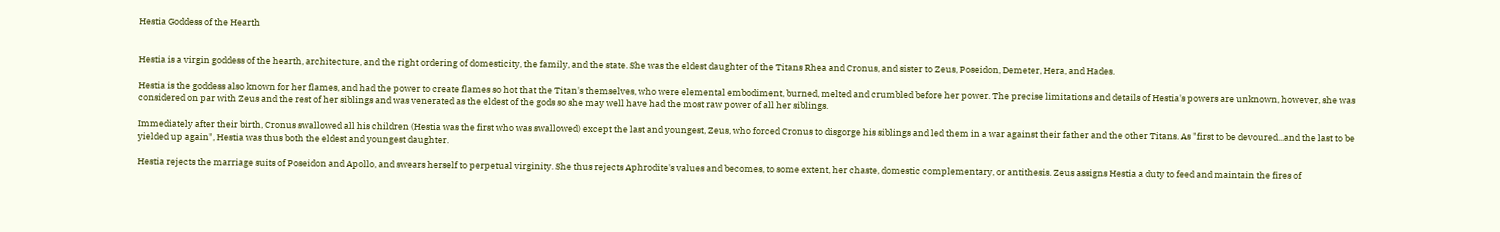Hestia Goddess of the Hearth


Hestia is a virgin goddess of the hearth, architecture, and the right ordering of domesticity, the family, and the state. She was the eldest daughter of the Titans Rhea and Cronus, and sister to Zeus, Poseidon, Demeter, Hera, and Hades.

Hestia is the goddess also known for her flames, and had the power to create flames so hot that the Titan's themselves, who were elemental embodiment, burned, melted and crumbled before her power. The precise limitations and details of Hestia's powers are unknown, however, she was considered on par with Zeus and the rest of her siblings and was venerated as the eldest of the gods so she may well have had the most raw power of all her siblings.

Immediately after their birth, Cronus swallowed all his children (Hestia was the first who was swallowed) except the last and youngest, Zeus, who forced Cronus to disgorge his siblings and led them in a war against their father and the other Titans. As "first to be devoured...and the last to be yielded up again", Hestia was thus both the eldest and youngest daughter.

Hestia rejects the marriage suits of Poseidon and Apollo, and swears herself to perpetual virginity. She thus rejects Aphrodite's values and becomes, to some extent, her chaste, domestic complementary, or antithesis. Zeus assigns Hestia a duty to feed and maintain the fires of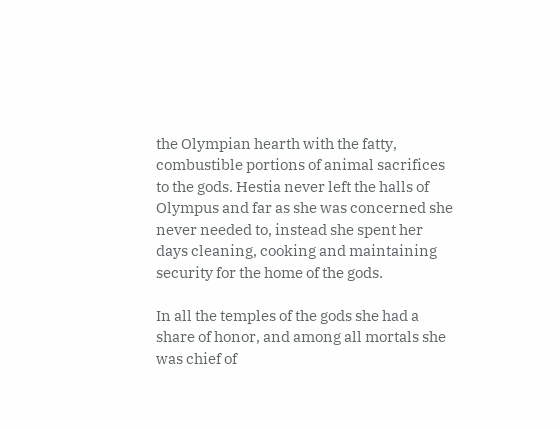the Olympian hearth with the fatty, combustible portions of animal sacrifices to the gods. Hestia never left the halls of Olympus and far as she was concerned she never needed to, instead she spent her days cleaning, cooking and maintaining security for the home of the gods.

In all the temples of the gods she had a share of honor, and among all mortals she was chief of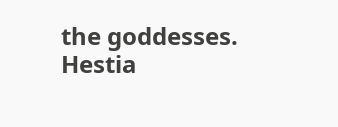the goddesses. Hestia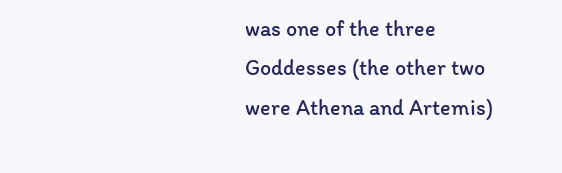was one of the three Goddesses (the other two were Athena and Artemis)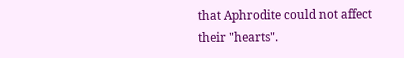that Aphrodite could not affect their "hearts".